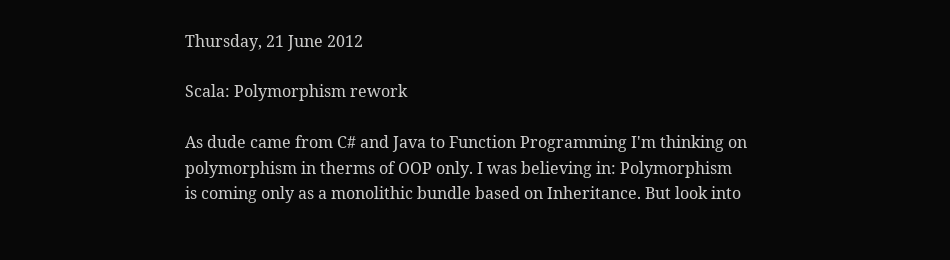Thursday, 21 June 2012

Scala: Polymorphism rework

As dude came from C# and Java to Function Programming I'm thinking on polymorphism in therms of OOP only. I was believing in: Polymorphism is coming only as a monolithic bundle based on Inheritance. But look into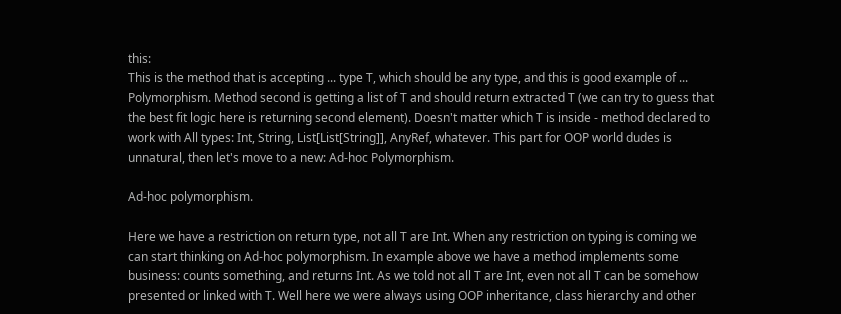this:
This is the method that is accepting ... type T, which should be any type, and this is good example of ... Polymorphism. Method second is getting a list of T and should return extracted T (we can try to guess that the best fit logic here is returning second element). Doesn't matter which T is inside - method declared to work with All types: Int, String, List[List[String]], AnyRef, whatever. This part for OOP world dudes is unnatural, then let's move to a new: Ad-hoc Polymorphism.

Ad-hoc polymorphism.

Here we have a restriction on return type, not all T are Int. When any restriction on typing is coming we can start thinking on Ad-hoc polymorphism. In example above we have a method implements some business: counts something, and returns Int. As we told not all T are Int, even not all T can be somehow presented or linked with T. Well here we were always using OOP inheritance, class hierarchy and other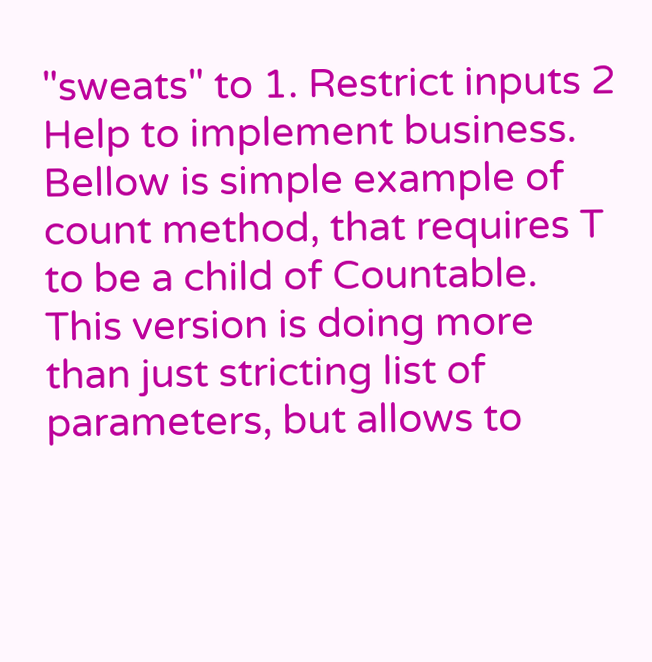"sweats" to 1. Restrict inputs 2 Help to implement business. Bellow is simple example of count method, that requires T to be a child of Countable.
This version is doing more than just stricting list of parameters, but allows to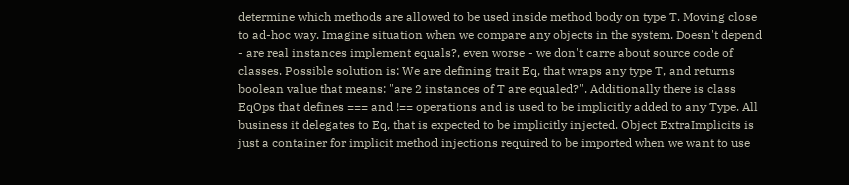determine which methods are allowed to be used inside method body on type T. Moving close to ad-hoc way. Imagine situation when we compare any objects in the system. Doesn't depend - are real instances implement equals?, even worse - we don't carre about source code of classes. Possible solution is: We are defining trait Eq, that wraps any type T, and returns boolean value that means: "are 2 instances of T are equaled?". Additionally there is class EqOps that defines === and !== operations and is used to be implicitly added to any Type. All business it delegates to Eq, that is expected to be implicitly injected. Object ExtraImplicits is just a container for implicit method injections required to be imported when we want to use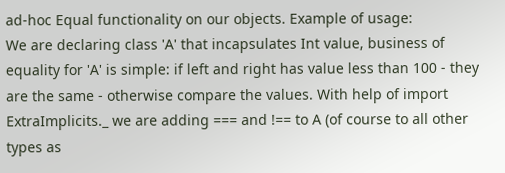ad-hoc Equal functionality on our objects. Example of usage:
We are declaring class 'A' that incapsulates Int value, business of equality for 'A' is simple: if left and right has value less than 100 - they are the same - otherwise compare the values. With help of import ExtraImplicits._ we are adding === and !== to A (of course to all other types as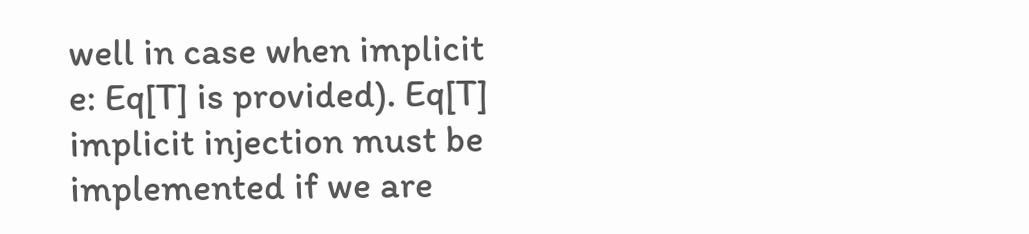well in case when implicit e: Eq[T] is provided). Eq[T] implicit injection must be implemented if we are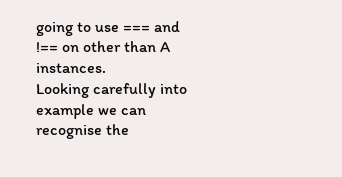going to use === and !== on other than A instances.
Looking carefully into example we can recognise the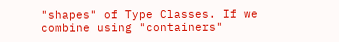"shapes" of Type Classes. If we combine using "containers"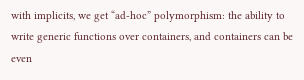with implicits, we get “ad-hoc” polymorphism: the ability to write generic functions over containers, and containers can be even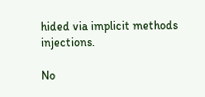hided via implicit methods injections.

No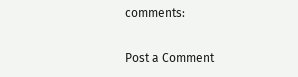comments:

Post a Comment